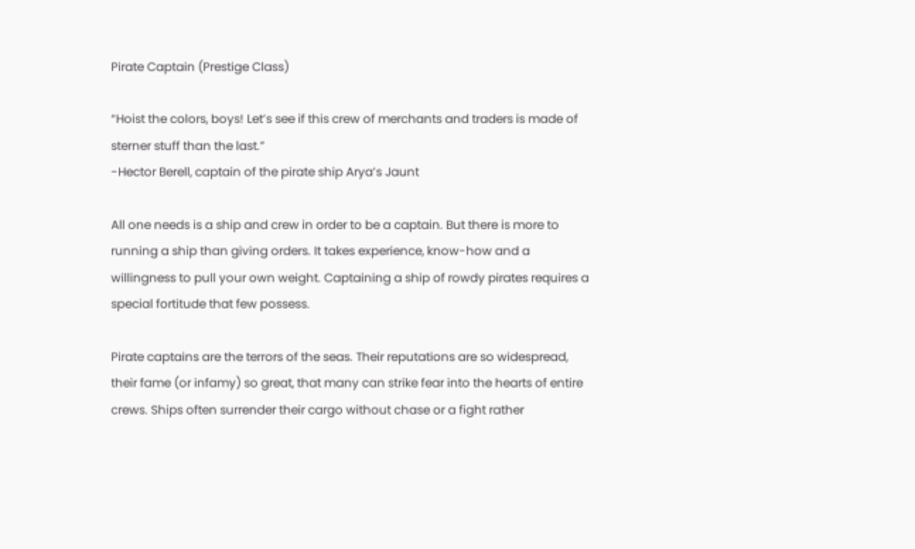Pirate Captain (Prestige Class)

“Hoist the colors, boys! Let’s see if this crew of merchants and traders is made of sterner stuff than the last.”
-Hector Berell, captain of the pirate ship Arya’s Jaunt

All one needs is a ship and crew in order to be a captain. But there is more to running a ship than giving orders. It takes experience, know-how and a willingness to pull your own weight. Captaining a ship of rowdy pirates requires a special fortitude that few possess.

Pirate captains are the terrors of the seas. Their reputations are so widespread, their fame (or infamy) so great, that many can strike fear into the hearts of entire crews. Ships often surrender their cargo without chase or a fight rather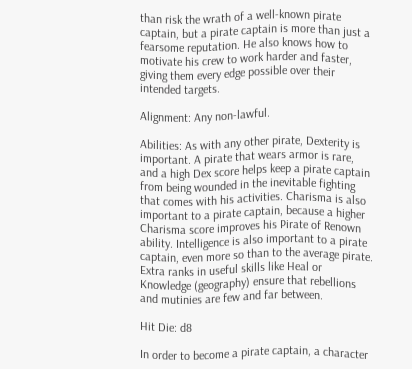than risk the wrath of a well-known pirate captain, but a pirate captain is more than just a fearsome reputation. He also knows how to motivate his crew to work harder and faster, giving them every edge possible over their intended targets.

Alignment: Any non-lawful.

Abilities: As with any other pirate, Dexterity is important. A pirate that wears armor is rare, and a high Dex score helps keep a pirate captain from being wounded in the inevitable fighting that comes with his activities. Charisma is also important to a pirate captain, because a higher Charisma score improves his Pirate of Renown ability. Intelligence is also important to a pirate captain, even more so than to the average pirate. Extra ranks in useful skills like Heal or Knowledge (geography) ensure that rebellions and mutinies are few and far between.

Hit Die: d8

In order to become a pirate captain, a character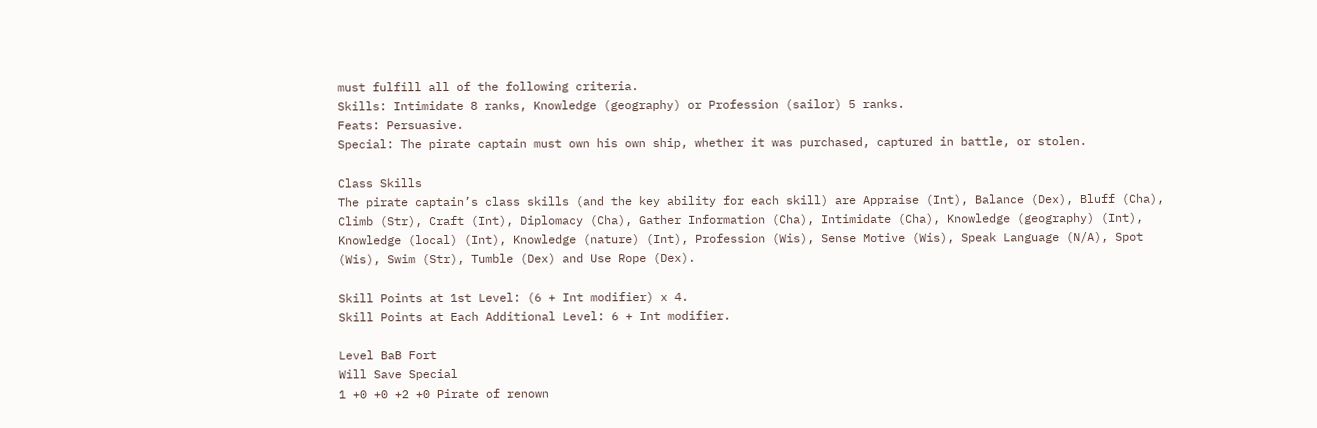must fulfill all of the following criteria.
Skills: Intimidate 8 ranks, Knowledge (geography) or Profession (sailor) 5 ranks.
Feats: Persuasive.
Special: The pirate captain must own his own ship, whether it was purchased, captured in battle, or stolen.

Class Skills
The pirate captain’s class skills (and the key ability for each skill) are Appraise (Int), Balance (Dex), Bluff (Cha), Climb (Str), Craft (Int), Diplomacy (Cha), Gather Information (Cha), Intimidate (Cha), Knowledge (geography) (Int), Knowledge (local) (Int), Knowledge (nature) (Int), Profession (Wis), Sense Motive (Wis), Speak Language (N/A), Spot (Wis), Swim (Str), Tumble (Dex) and Use Rope (Dex).

Skill Points at 1st Level: (6 + Int modifier) x 4.
Skill Points at Each Additional Level: 6 + Int modifier.

Level BaB Fort
Will Save Special
1 +0 +0 +2 +0 Pirate of renown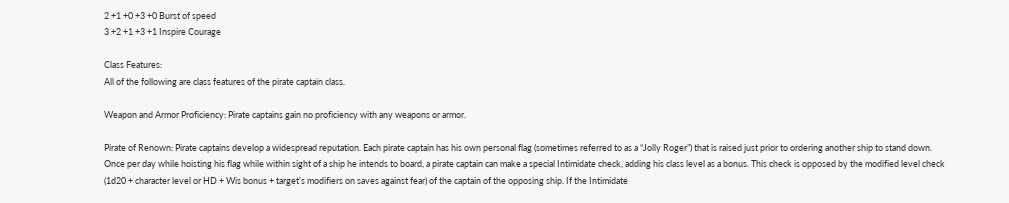2 +1 +0 +3 +0 Burst of speed
3 +2 +1 +3 +1 Inspire Courage

Class Features:
All of the following are class features of the pirate captain class.

Weapon and Armor Proficiency: Pirate captains gain no proficiency with any weapons or armor.

Pirate of Renown: Pirate captains develop a widespread reputation. Each pirate captain has his own personal flag (sometimes referred to as a “Jolly Roger”) that is raised just prior to ordering another ship to stand down. Once per day while hoisting his flag while within sight of a ship he intends to board, a pirate captain can make a special Intimidate check, adding his class level as a bonus. This check is opposed by the modified level check (1d20 + character level or HD + Wis bonus + target’s modifiers on saves against fear) of the captain of the opposing ship. If the Intimidate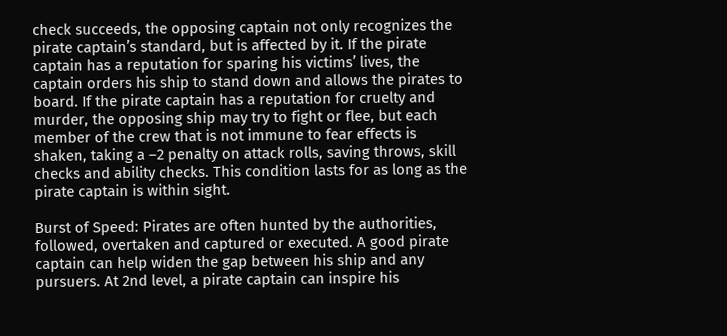check succeeds, the opposing captain not only recognizes the pirate captain’s standard, but is affected by it. If the pirate captain has a reputation for sparing his victims’ lives, the captain orders his ship to stand down and allows the pirates to board. If the pirate captain has a reputation for cruelty and murder, the opposing ship may try to fight or flee, but each member of the crew that is not immune to fear effects is shaken, taking a –2 penalty on attack rolls, saving throws, skill checks and ability checks. This condition lasts for as long as the pirate captain is within sight.

Burst of Speed: Pirates are often hunted by the authorities, followed, overtaken and captured or executed. A good pirate captain can help widen the gap between his ship and any pursuers. At 2nd level, a pirate captain can inspire his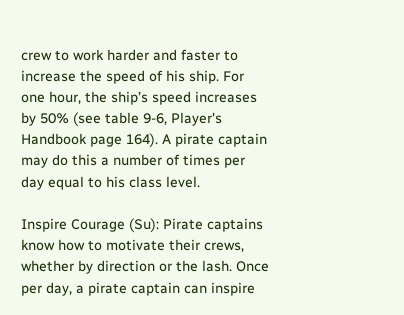crew to work harder and faster to increase the speed of his ship. For one hour, the ship’s speed increases by 50% (see table 9-6, Player's Handbook page 164). A pirate captain may do this a number of times per day equal to his class level.

Inspire Courage (Su): Pirate captains know how to motivate their crews, whether by direction or the lash. Once per day, a pirate captain can inspire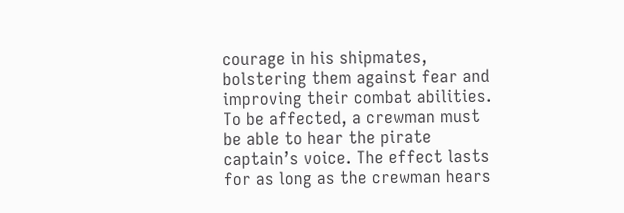courage in his shipmates, bolstering them against fear and improving their combat abilities. To be affected, a crewman must be able to hear the pirate captain’s voice. The effect lasts for as long as the crewman hears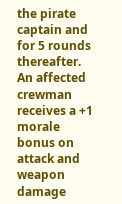the pirate captain and for 5 rounds thereafter. An affected crewman receives a +1 morale bonus on attack and weapon damage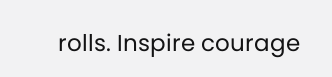rolls. Inspire courage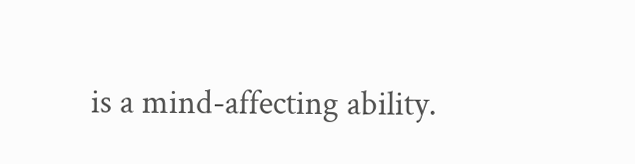is a mind-affecting ability.